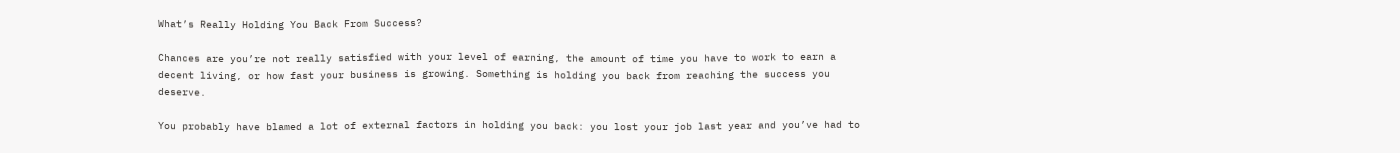What’s Really Holding You Back From Success?

Chances are you’re not really satisfied with your level of earning, the amount of time you have to work to earn a decent living, or how fast your business is growing. Something is holding you back from reaching the success you deserve.

You probably have blamed a lot of external factors in holding you back: you lost your job last year and you’ve had to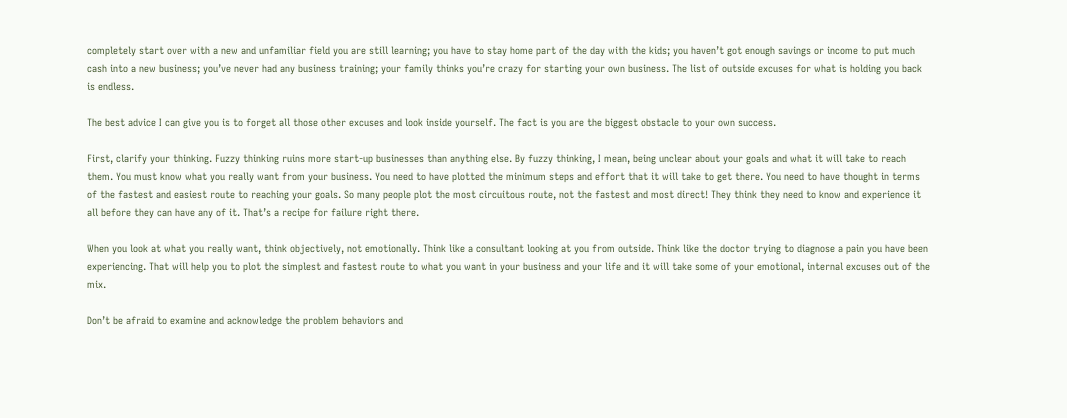completely start over with a new and unfamiliar field you are still learning; you have to stay home part of the day with the kids; you haven’t got enough savings or income to put much cash into a new business; you’ve never had any business training; your family thinks you’re crazy for starting your own business. The list of outside excuses for what is holding you back is endless.

The best advice I can give you is to forget all those other excuses and look inside yourself. The fact is you are the biggest obstacle to your own success.

First, clarify your thinking. Fuzzy thinking ruins more start-up businesses than anything else. By fuzzy thinking, I mean, being unclear about your goals and what it will take to reach them. You must know what you really want from your business. You need to have plotted the minimum steps and effort that it will take to get there. You need to have thought in terms of the fastest and easiest route to reaching your goals. So many people plot the most circuitous route, not the fastest and most direct! They think they need to know and experience it all before they can have any of it. That’s a recipe for failure right there.

When you look at what you really want, think objectively, not emotionally. Think like a consultant looking at you from outside. Think like the doctor trying to diagnose a pain you have been experiencing. That will help you to plot the simplest and fastest route to what you want in your business and your life and it will take some of your emotional, internal excuses out of the mix.

Don’t be afraid to examine and acknowledge the problem behaviors and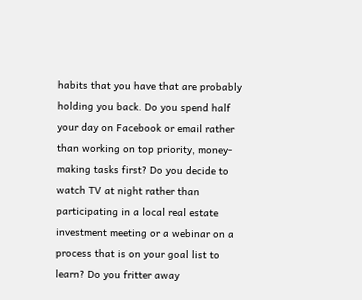habits that you have that are probably holding you back. Do you spend half your day on Facebook or email rather than working on top priority, money-making tasks first? Do you decide to watch TV at night rather than participating in a local real estate investment meeting or a webinar on a process that is on your goal list to learn? Do you fritter away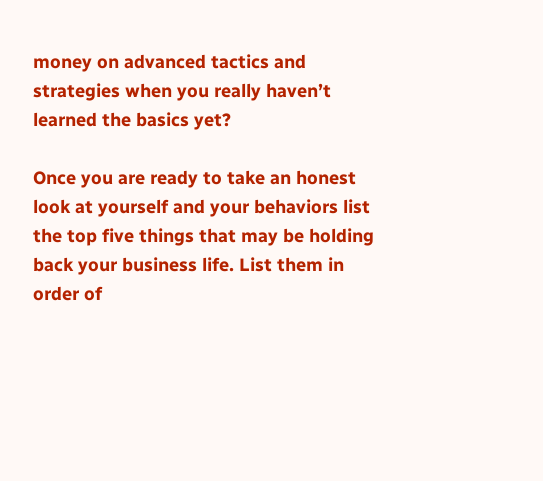money on advanced tactics and strategies when you really haven’t learned the basics yet?

Once you are ready to take an honest look at yourself and your behaviors list the top five things that may be holding back your business life. List them in order of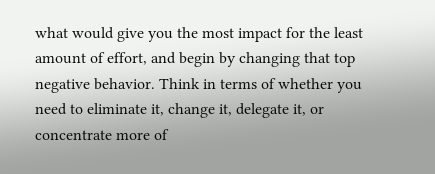what would give you the most impact for the least amount of effort, and begin by changing that top negative behavior. Think in terms of whether you need to eliminate it, change it, delegate it, or concentrate more of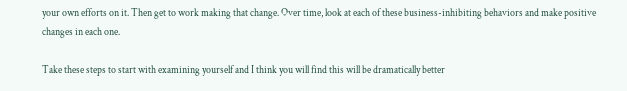your own efforts on it. Then get to work making that change. Over time, look at each of these business-inhibiting behaviors and make positive changes in each one.

Take these steps to start with examining yourself and I think you will find this will be dramatically better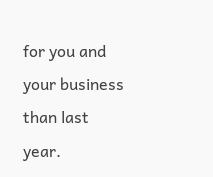for you and your business than last year.